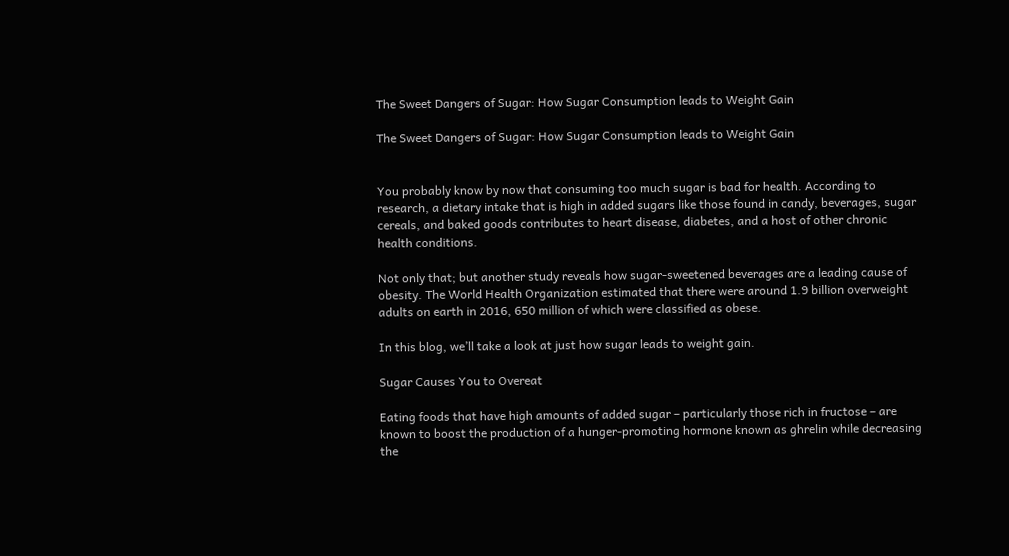The Sweet Dangers of Sugar: How Sugar Consumption leads to Weight Gain

The Sweet Dangers of Sugar: How Sugar Consumption leads to Weight Gain


You probably know by now that consuming too much sugar is bad for health. According to research, a dietary intake that is high in added sugars like those found in candy, beverages, sugar cereals, and baked goods contributes to heart disease, diabetes, and a host of other chronic health conditions.

Not only that; but another study reveals how sugar-sweetened beverages are a leading cause of obesity. The World Health Organization estimated that there were around 1.9 billion overweight adults on earth in 2016, 650 million of which were classified as obese.

In this blog, we’ll take a look at just how sugar leads to weight gain.

Sugar Causes You to Overeat

Eating foods that have high amounts of added sugar – particularly those rich in fructose – are known to boost the production of a hunger-promoting hormone known as ghrelin while decreasing the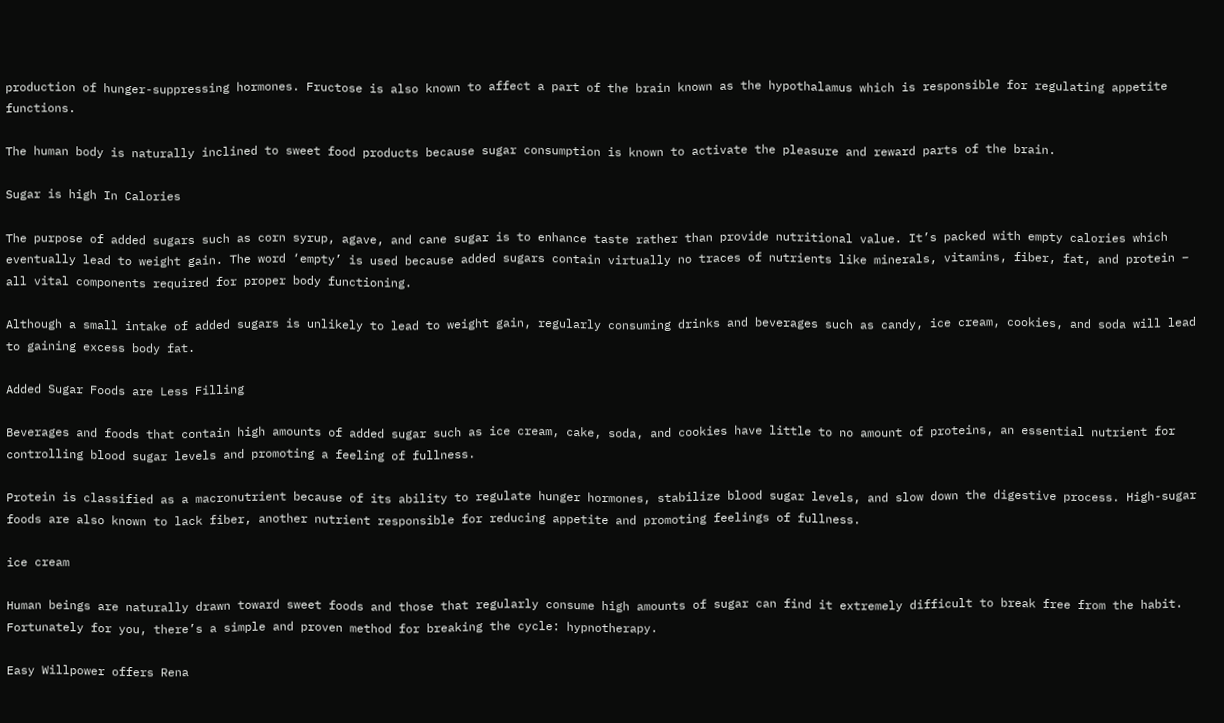production of hunger-suppressing hormones. Fructose is also known to affect a part of the brain known as the hypothalamus which is responsible for regulating appetite functions.

The human body is naturally inclined to sweet food products because sugar consumption is known to activate the pleasure and reward parts of the brain.

Sugar is high In Calories

The purpose of added sugars such as corn syrup, agave, and cane sugar is to enhance taste rather than provide nutritional value. It’s packed with empty calories which eventually lead to weight gain. The word ‘empty’ is used because added sugars contain virtually no traces of nutrients like minerals, vitamins, fiber, fat, and protein – all vital components required for proper body functioning.

Although a small intake of added sugars is unlikely to lead to weight gain, regularly consuming drinks and beverages such as candy, ice cream, cookies, and soda will lead to gaining excess body fat.

Added Sugar Foods are Less Filling

Beverages and foods that contain high amounts of added sugar such as ice cream, cake, soda, and cookies have little to no amount of proteins, an essential nutrient for controlling blood sugar levels and promoting a feeling of fullness.

Protein is classified as a macronutrient because of its ability to regulate hunger hormones, stabilize blood sugar levels, and slow down the digestive process. High-sugar foods are also known to lack fiber, another nutrient responsible for reducing appetite and promoting feelings of fullness.

ice cream

Human beings are naturally drawn toward sweet foods and those that regularly consume high amounts of sugar can find it extremely difficult to break free from the habit. Fortunately for you, there’s a simple and proven method for breaking the cycle: hypnotherapy.

Easy Willpower offers Rena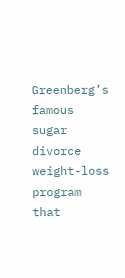Greenberg’s famous sugar divorce weight-loss program that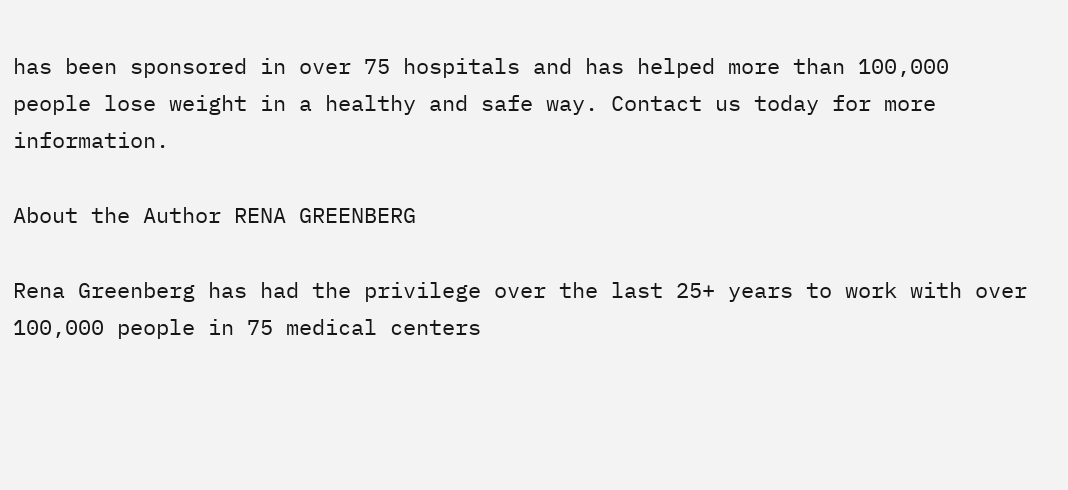has been sponsored in over 75 hospitals and has helped more than 100,000 people lose weight in a healthy and safe way. Contact us today for more information.

About the Author RENA GREENBERG

Rena Greenberg has had the privilege over the last 25+ years to work with over 100,000 people in 75 medical centers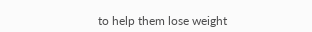to help them lose weight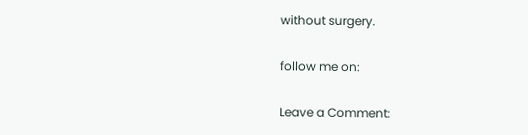without surgery.

follow me on:

Leave a Comment: